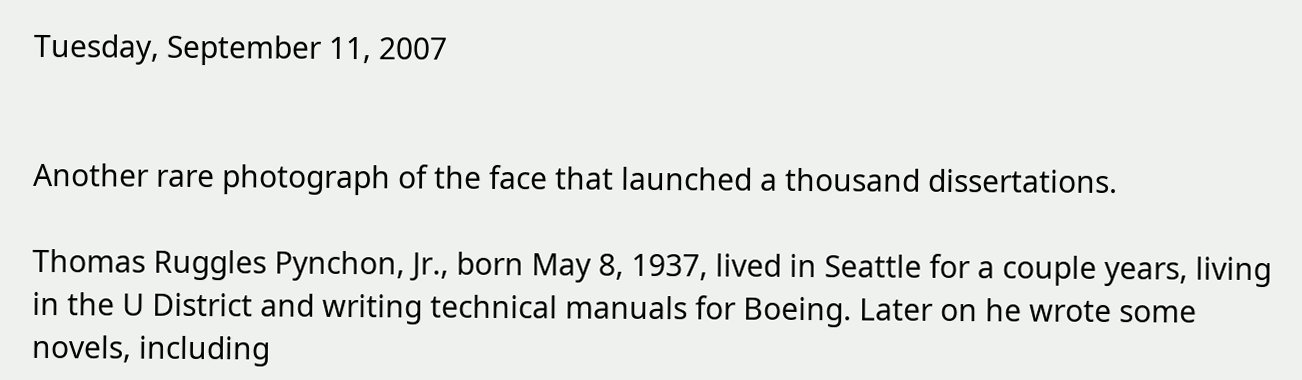Tuesday, September 11, 2007


Another rare photograph of the face that launched a thousand dissertations.

Thomas Ruggles Pynchon, Jr., born May 8, 1937, lived in Seattle for a couple years, living in the U District and writing technical manuals for Boeing. Later on he wrote some novels, including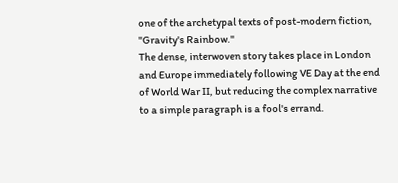one of the archetypal texts of post-modern fiction, "Gravity's Rainbow."
The dense, interwoven story takes place in London and Europe immediately following VE Day at the end of World War II, but reducing the complex narrative to a simple paragraph is a fool's errand.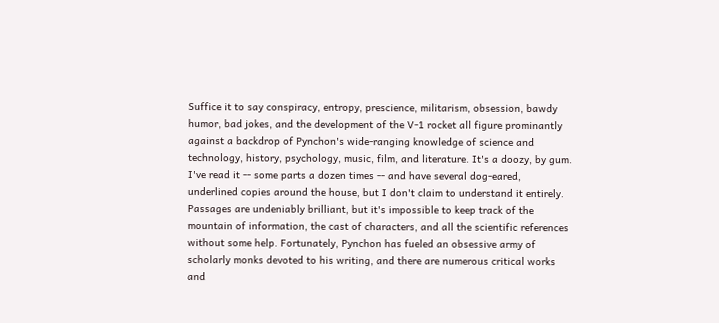Suffice it to say conspiracy, entropy, prescience, militarism, obsession, bawdy humor, bad jokes, and the development of the V-1 rocket all figure prominantly against a backdrop of Pynchon's wide-ranging knowledge of science and technology, history, psychology, music, film, and literature. It's a doozy, by gum.
I've read it -- some parts a dozen times -- and have several dog-eared, underlined copies around the house, but I don't claim to understand it entirely. Passages are undeniably brilliant, but it's impossible to keep track of the mountain of information, the cast of characters, and all the scientific references without some help. Fortunately, Pynchon has fueled an obsessive army of scholarly monks devoted to his writing, and there are numerous critical works and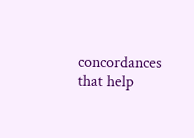concordances that help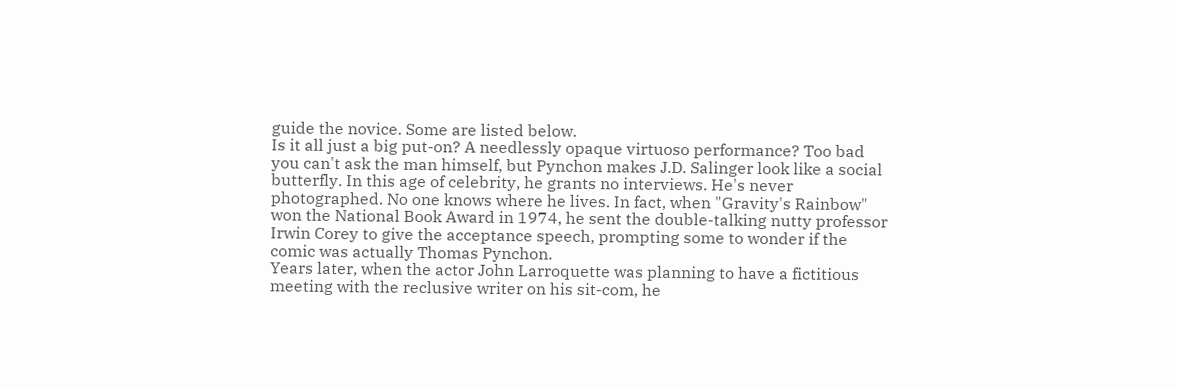guide the novice. Some are listed below.
Is it all just a big put-on? A needlessly opaque virtuoso performance? Too bad you can't ask the man himself, but Pynchon makes J.D. Salinger look like a social butterfly. In this age of celebrity, he grants no interviews. He's never photographed. No one knows where he lives. In fact, when "Gravity's Rainbow" won the National Book Award in 1974, he sent the double-talking nutty professor Irwin Corey to give the acceptance speech, prompting some to wonder if the comic was actually Thomas Pynchon.
Years later, when the actor John Larroquette was planning to have a fictitious meeting with the reclusive writer on his sit-com, he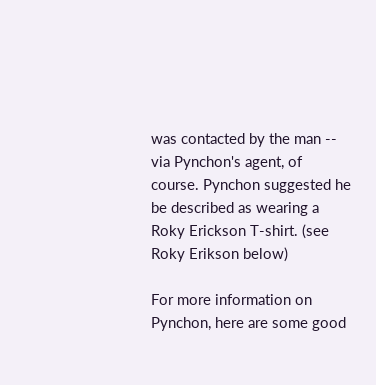was contacted by the man -- via Pynchon's agent, of course. Pynchon suggested he be described as wearing a Roky Erickson T-shirt. (see Roky Erikson below)

For more information on Pynchon, here are some good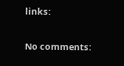links:


No comments: